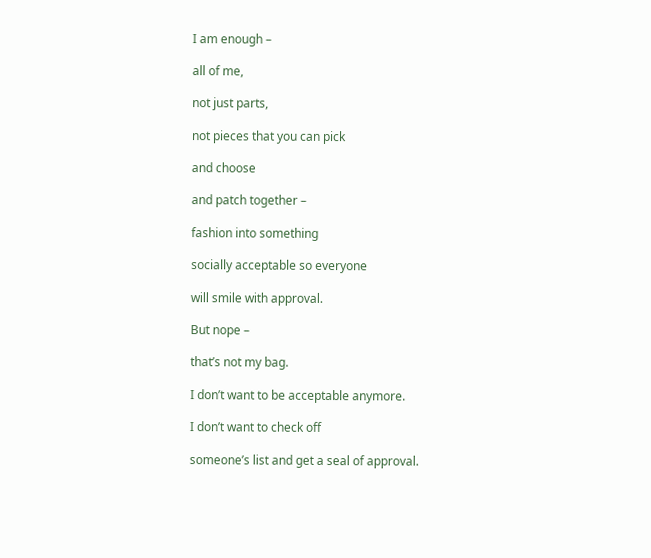I am enough –

all of me,

not just parts,

not pieces that you can pick

and choose

and patch together –

fashion into something

socially acceptable so everyone

will smile with approval.

But nope –

that’s not my bag.

I don’t want to be acceptable anymore.

I don’t want to check off

someone’s list and get a seal of approval.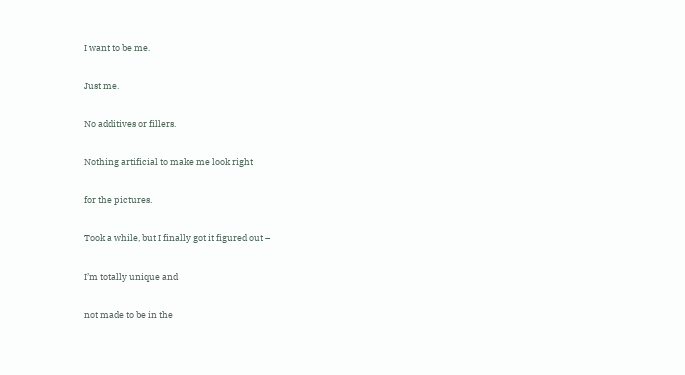I want to be me.

Just me.

No additives or fillers.

Nothing artificial to make me look right

for the pictures.

Took a while, but I finally got it figured out –

I’m totally unique and

not made to be in the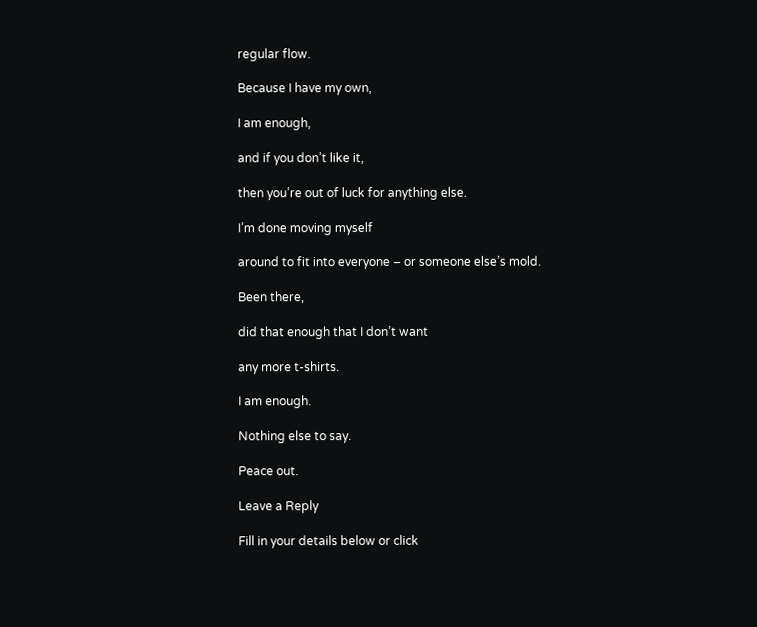regular flow.

Because I have my own,

I am enough,

and if you don’t like it,

then you’re out of luck for anything else.

I’m done moving myself

around to fit into everyone – or someone else’s mold.

Been there,

did that enough that I don’t want

any more t-shirts.

I am enough.

Nothing else to say.

Peace out.

Leave a Reply

Fill in your details below or click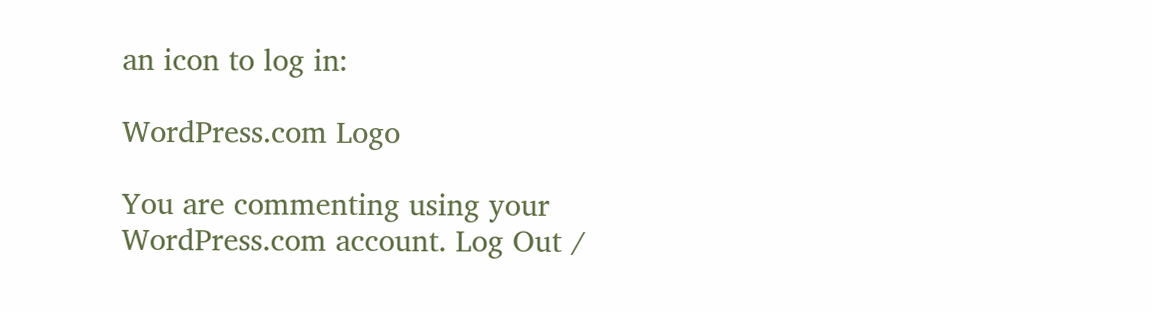an icon to log in:

WordPress.com Logo

You are commenting using your WordPress.com account. Log Out /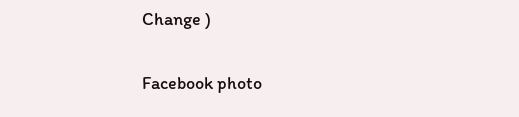Change )

Facebook photo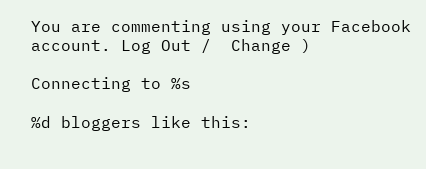You are commenting using your Facebook account. Log Out /  Change )

Connecting to %s

%d bloggers like this: